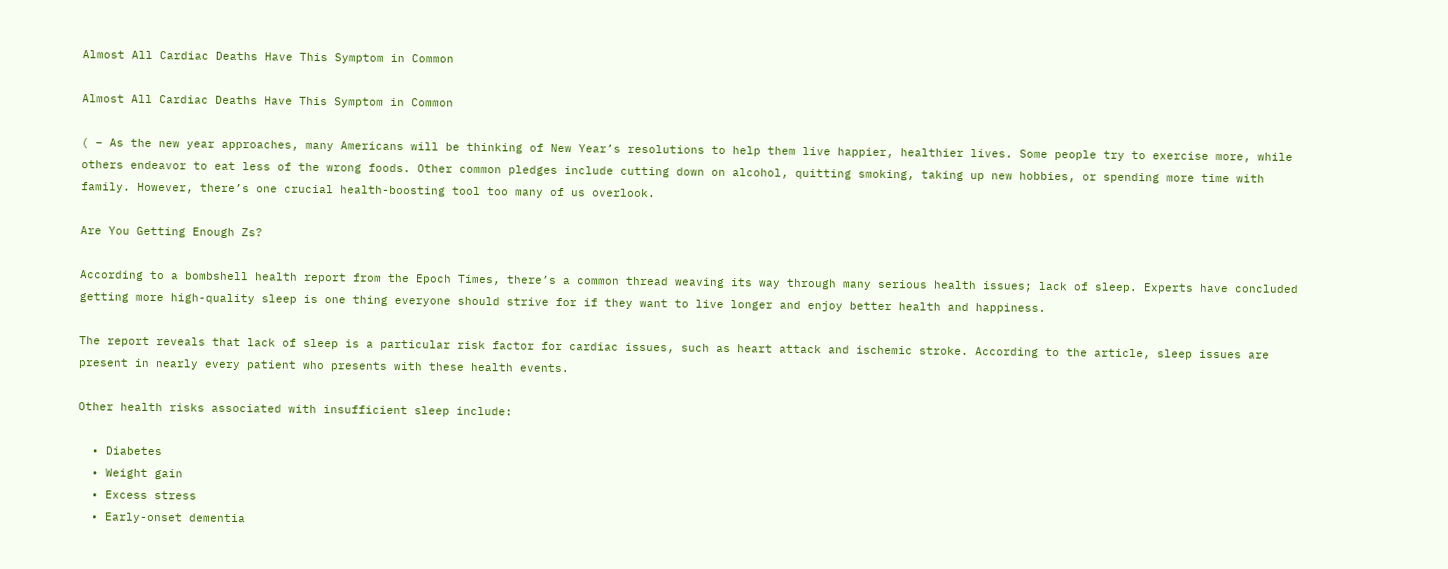Almost All Cardiac Deaths Have This Symptom in Common

Almost All Cardiac Deaths Have This Symptom in Common

( – As the new year approaches, many Americans will be thinking of New Year’s resolutions to help them live happier, healthier lives. Some people try to exercise more, while others endeavor to eat less of the wrong foods. Other common pledges include cutting down on alcohol, quitting smoking, taking up new hobbies, or spending more time with family. However, there’s one crucial health-boosting tool too many of us overlook.

Are You Getting Enough Zs?

According to a bombshell health report from the Epoch Times, there’s a common thread weaving its way through many serious health issues; lack of sleep. Experts have concluded getting more high-quality sleep is one thing everyone should strive for if they want to live longer and enjoy better health and happiness.

The report reveals that lack of sleep is a particular risk factor for cardiac issues, such as heart attack and ischemic stroke. According to the article, sleep issues are present in nearly every patient who presents with these health events.

Other health risks associated with insufficient sleep include:

  • Diabetes
  • Weight gain
  • Excess stress
  • Early-onset dementia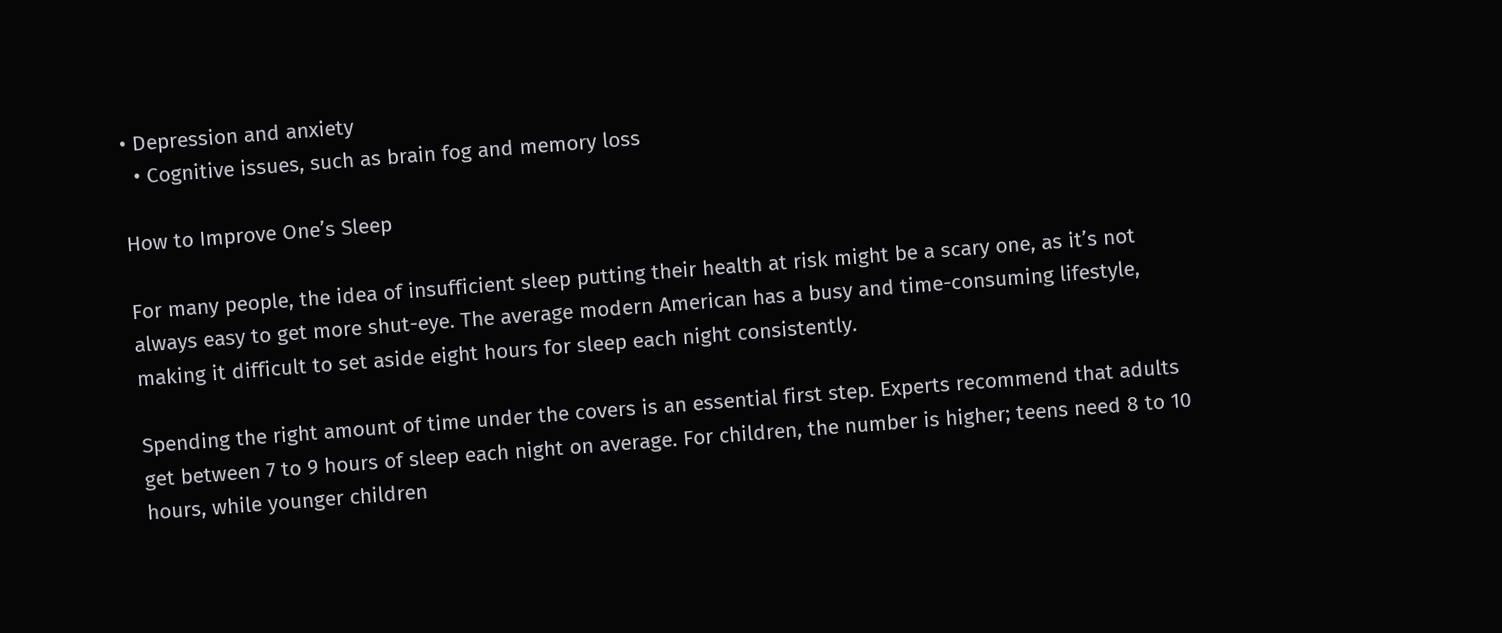• Depression and anxiety
  • Cognitive issues, such as brain fog and memory loss

How to Improve One’s Sleep

For many people, the idea of insufficient sleep putting their health at risk might be a scary one, as it’s not always easy to get more shut-eye. The average modern American has a busy and time-consuming lifestyle, making it difficult to set aside eight hours for sleep each night consistently.

Spending the right amount of time under the covers is an essential first step. Experts recommend that adults get between 7 to 9 hours of sleep each night on average. For children, the number is higher; teens need 8 to 10 hours, while younger children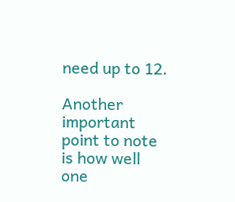need up to 12.

Another important point to note is how well one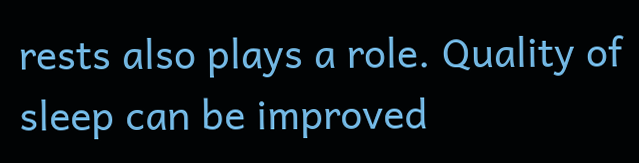rests also plays a role. Quality of sleep can be improved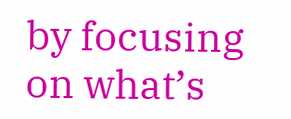by focusing on what’s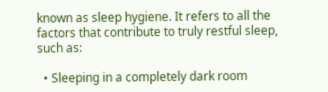known as sleep hygiene. It refers to all the factors that contribute to truly restful sleep, such as:

  • Sleeping in a completely dark room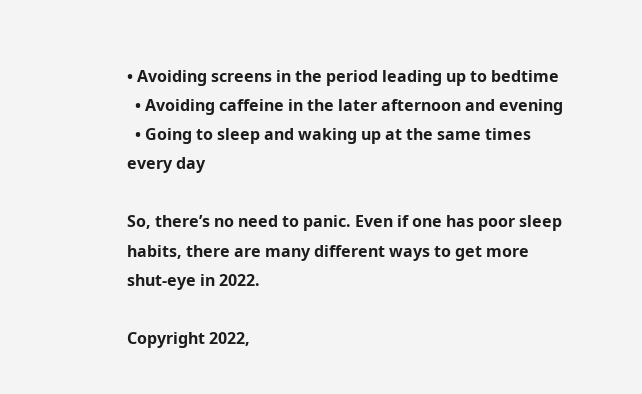• Avoiding screens in the period leading up to bedtime
  • Avoiding caffeine in the later afternoon and evening
  • Going to sleep and waking up at the same times every day

So, there’s no need to panic. Even if one has poor sleep habits, there are many different ways to get more shut-eye in 2022.

Copyright 2022,